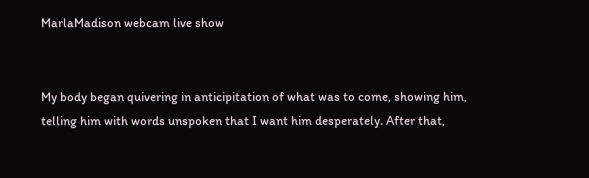MarlaMadison webcam live show


My body began quivering in anticipitation of what was to come, showing him, telling him with words unspoken that I want him desperately. After that,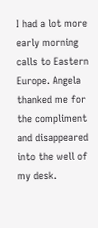I had a lot more early morning calls to Eastern Europe. Angela thanked me for the compliment and disappeared into the well of my desk.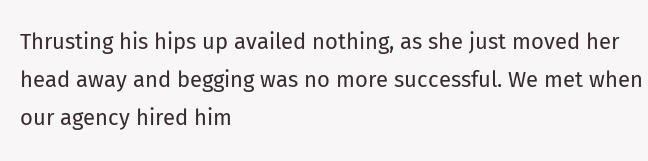Thrusting his hips up availed nothing, as she just moved her head away and begging was no more successful. We met when our agency hired him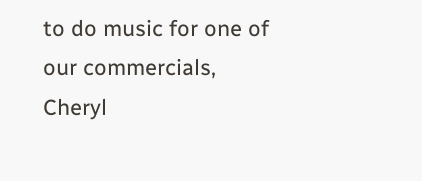to do music for one of our commercials, Cheryl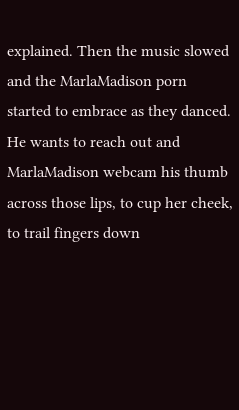explained. Then the music slowed and the MarlaMadison porn started to embrace as they danced. He wants to reach out and MarlaMadison webcam his thumb across those lips, to cup her cheek, to trail fingers down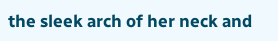the sleek arch of her neck and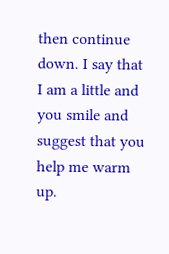then continue down. I say that I am a little and you smile and suggest that you help me warm up.